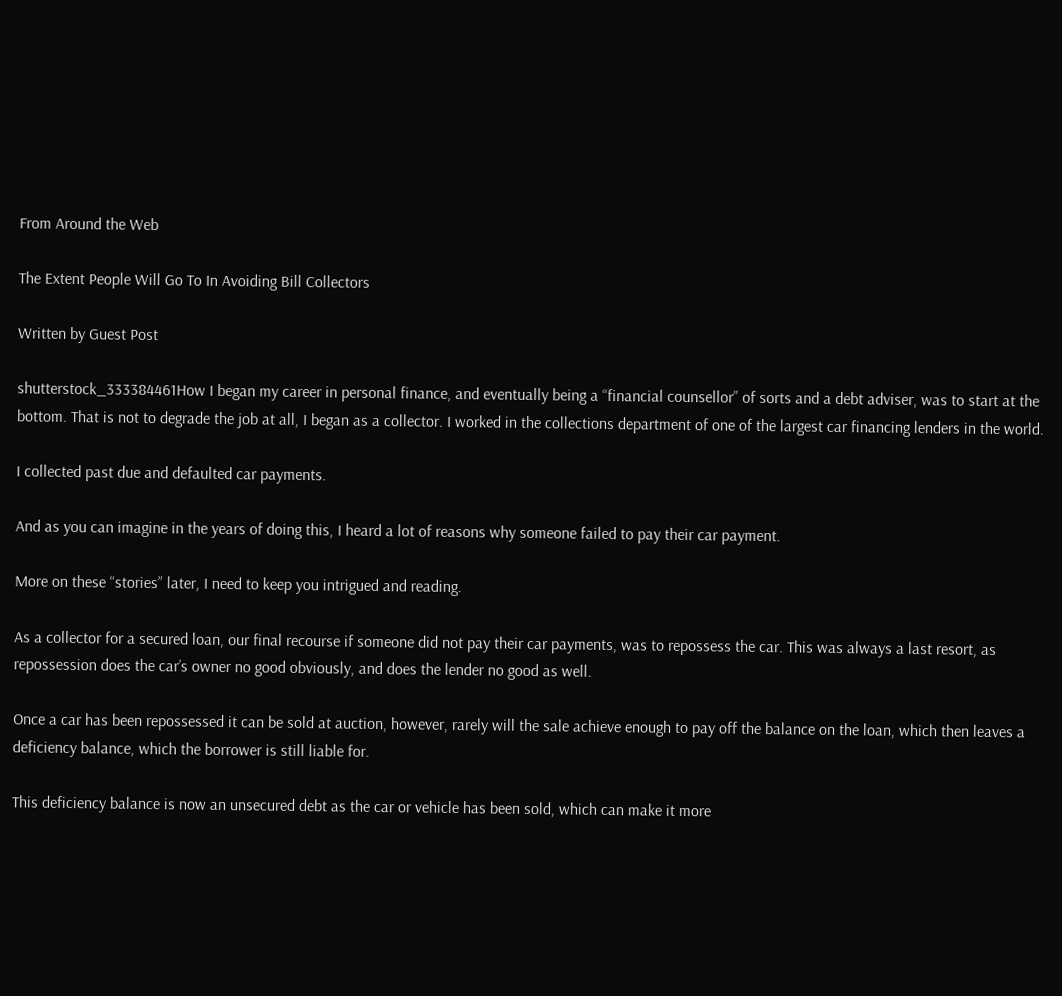From Around the Web

The Extent People Will Go To In Avoiding Bill Collectors

Written by Guest Post

shutterstock_333384461How I began my career in personal finance, and eventually being a “financial counsellor” of sorts and a debt adviser, was to start at the bottom. That is not to degrade the job at all, I began as a collector. I worked in the collections department of one of the largest car financing lenders in the world.

I collected past due and defaulted car payments.

And as you can imagine in the years of doing this, I heard a lot of reasons why someone failed to pay their car payment.

More on these “stories” later, I need to keep you intrigued and reading.

As a collector for a secured loan, our final recourse if someone did not pay their car payments, was to repossess the car. This was always a last resort, as repossession does the car’s owner no good obviously, and does the lender no good as well.

Once a car has been repossessed it can be sold at auction, however, rarely will the sale achieve enough to pay off the balance on the loan, which then leaves a deficiency balance, which the borrower is still liable for.

This deficiency balance is now an unsecured debt as the car or vehicle has been sold, which can make it more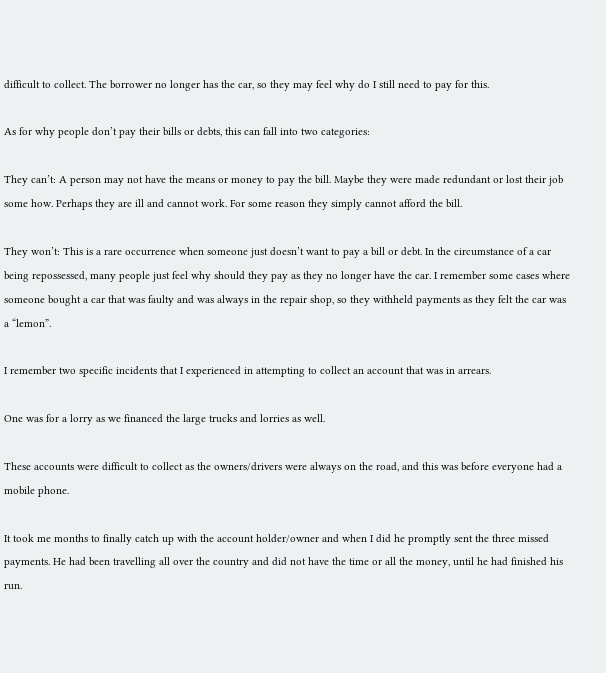difficult to collect. The borrower no longer has the car, so they may feel why do I still need to pay for this.

As for why people don’t pay their bills or debts, this can fall into two categories:

They can’t: A person may not have the means or money to pay the bill. Maybe they were made redundant or lost their job some how. Perhaps they are ill and cannot work. For some reason they simply cannot afford the bill.

They won’t: This is a rare occurrence when someone just doesn’t want to pay a bill or debt. In the circumstance of a car being repossessed, many people just feel why should they pay as they no longer have the car. I remember some cases where someone bought a car that was faulty and was always in the repair shop, so they withheld payments as they felt the car was a “lemon”.

I remember two specific incidents that I experienced in attempting to collect an account that was in arrears.

One was for a lorry as we financed the large trucks and lorries as well.

These accounts were difficult to collect as the owners/drivers were always on the road, and this was before everyone had a mobile phone.

It took me months to finally catch up with the account holder/owner and when I did he promptly sent the three missed payments. He had been travelling all over the country and did not have the time or all the money, until he had finished his run.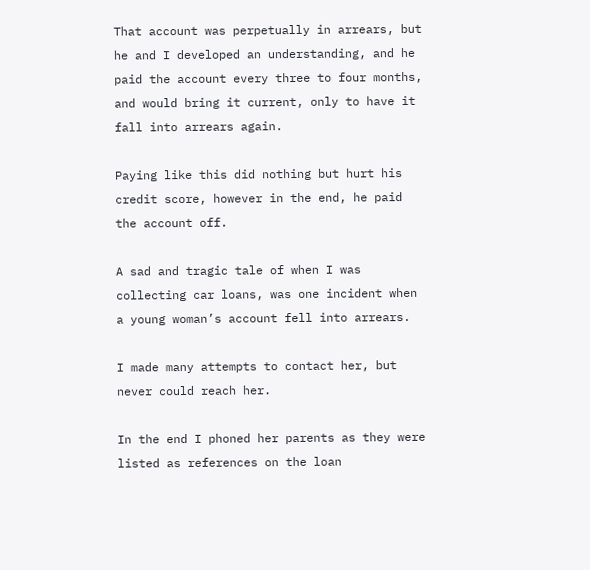That account was perpetually in arrears, but he and I developed an understanding, and he paid the account every three to four months, and would bring it current, only to have it fall into arrears again.

Paying like this did nothing but hurt his credit score, however in the end, he paid the account off.

A sad and tragic tale of when I was collecting car loans, was one incident when a young woman’s account fell into arrears.

I made many attempts to contact her, but never could reach her.

In the end I phoned her parents as they were listed as references on the loan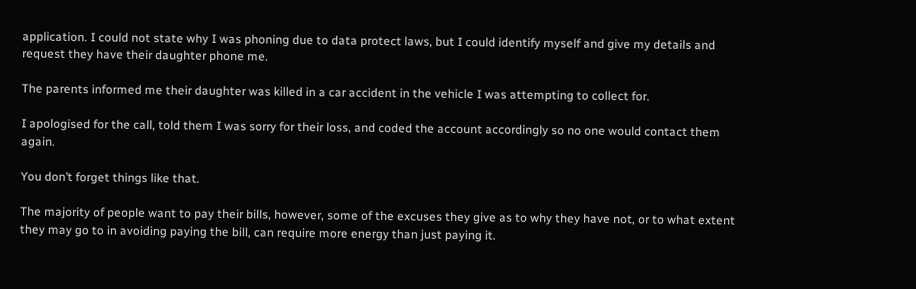application. I could not state why I was phoning due to data protect laws, but I could identify myself and give my details and request they have their daughter phone me.

The parents informed me their daughter was killed in a car accident in the vehicle I was attempting to collect for.

I apologised for the call, told them I was sorry for their loss, and coded the account accordingly so no one would contact them again.

You don’t forget things like that.

The majority of people want to pay their bills, however, some of the excuses they give as to why they have not, or to what extent they may go to in avoiding paying the bill, can require more energy than just paying it.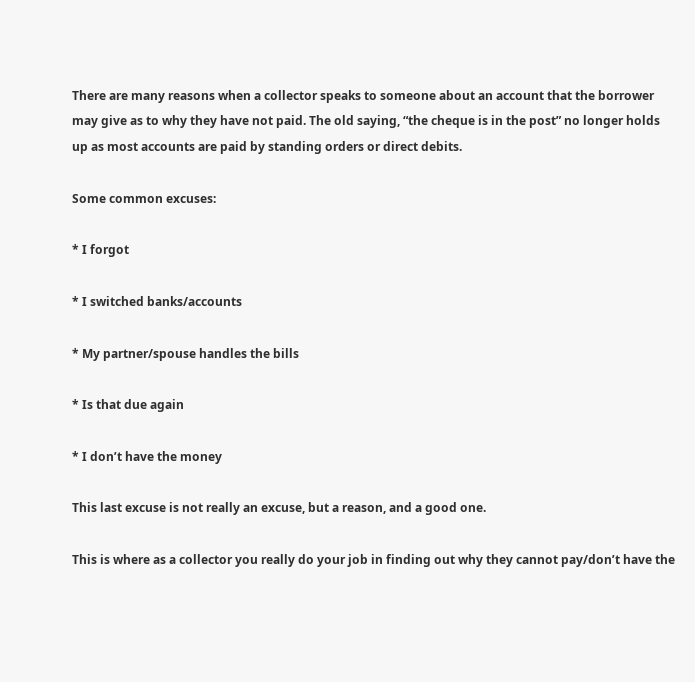There are many reasons when a collector speaks to someone about an account that the borrower may give as to why they have not paid. The old saying, “the cheque is in the post” no longer holds up as most accounts are paid by standing orders or direct debits.

Some common excuses:

* I forgot

* I switched banks/accounts

* My partner/spouse handles the bills

* Is that due again

* I don’t have the money

This last excuse is not really an excuse, but a reason, and a good one.

This is where as a collector you really do your job in finding out why they cannot pay/don’t have the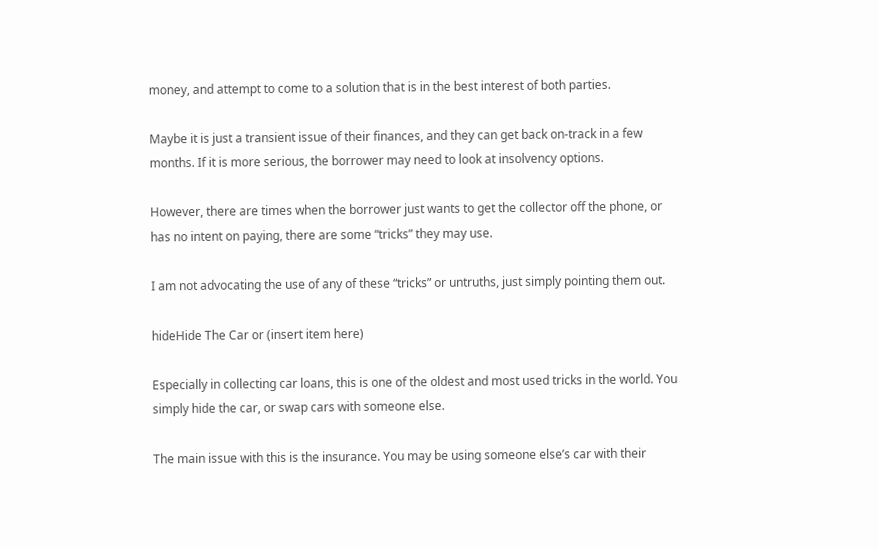money, and attempt to come to a solution that is in the best interest of both parties.

Maybe it is just a transient issue of their finances, and they can get back on-track in a few months. If it is more serious, the borrower may need to look at insolvency options.

However, there are times when the borrower just wants to get the collector off the phone, or has no intent on paying, there are some “tricks” they may use.

I am not advocating the use of any of these “tricks” or untruths, just simply pointing them out.

hideHide The Car or (insert item here)

Especially in collecting car loans, this is one of the oldest and most used tricks in the world. You simply hide the car, or swap cars with someone else.

The main issue with this is the insurance. You may be using someone else’s car with their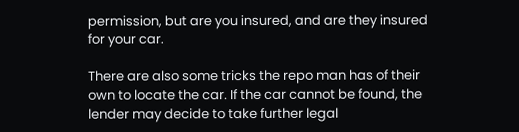permission, but are you insured, and are they insured for your car.

There are also some tricks the repo man has of their own to locate the car. If the car cannot be found, the lender may decide to take further legal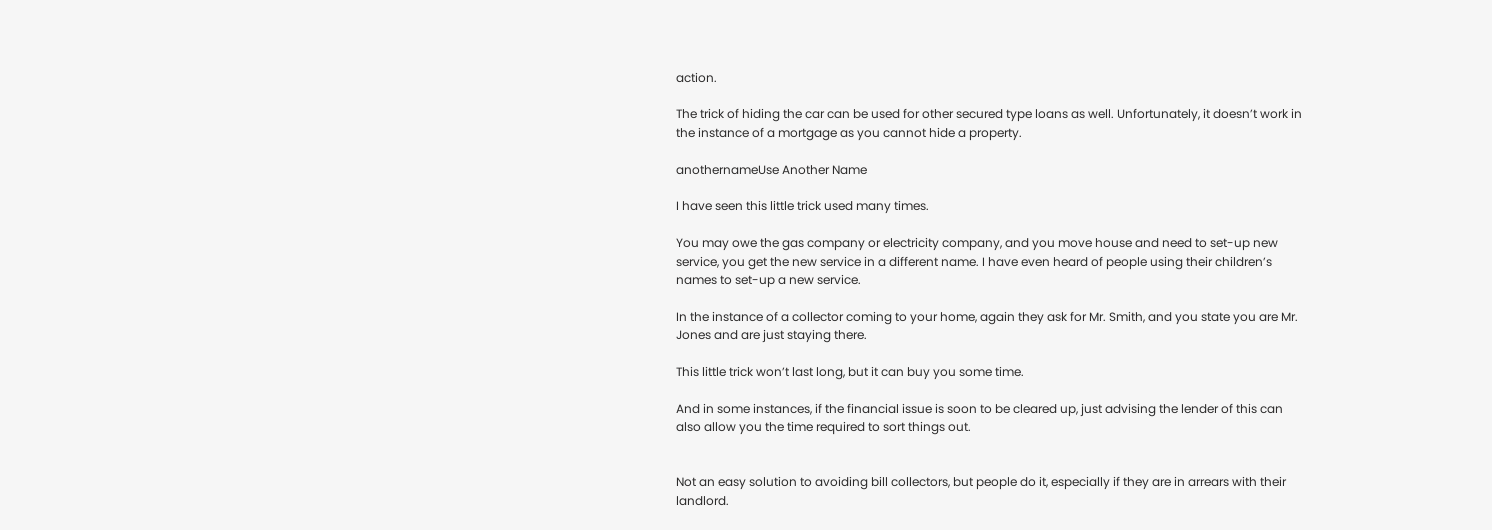action.

The trick of hiding the car can be used for other secured type loans as well. Unfortunately, it doesn’t work in the instance of a mortgage as you cannot hide a property.

anothernameUse Another Name

I have seen this little trick used many times.

You may owe the gas company or electricity company, and you move house and need to set-up new service, you get the new service in a different name. I have even heard of people using their children’s names to set-up a new service.

In the instance of a collector coming to your home, again they ask for Mr. Smith, and you state you are Mr. Jones and are just staying there.

This little trick won’t last long, but it can buy you some time.

And in some instances, if the financial issue is soon to be cleared up, just advising the lender of this can also allow you the time required to sort things out.


Not an easy solution to avoiding bill collectors, but people do it, especially if they are in arrears with their landlord.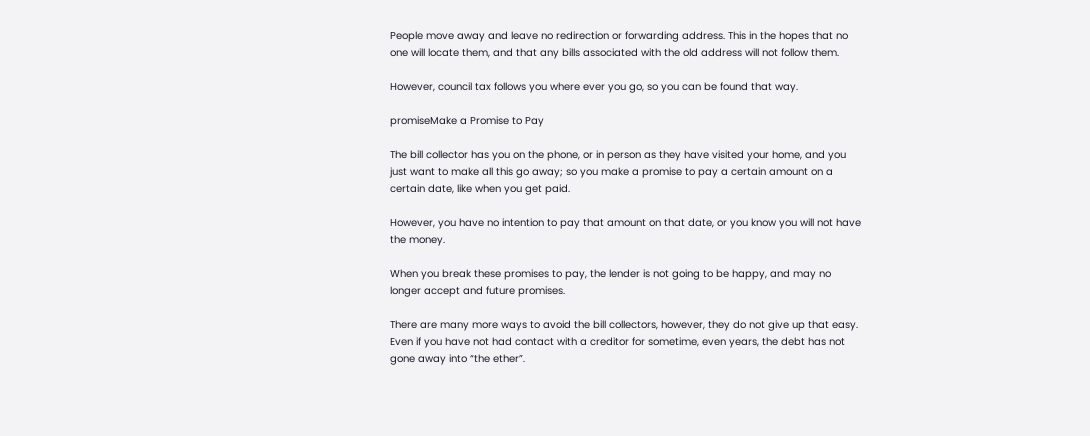People move away and leave no redirection or forwarding address. This in the hopes that no one will locate them, and that any bills associated with the old address will not follow them.

However, council tax follows you where ever you go, so you can be found that way.

promiseMake a Promise to Pay

The bill collector has you on the phone, or in person as they have visited your home, and you just want to make all this go away; so you make a promise to pay a certain amount on a certain date, like when you get paid.

However, you have no intention to pay that amount on that date, or you know you will not have the money.

When you break these promises to pay, the lender is not going to be happy, and may no longer accept and future promises.

There are many more ways to avoid the bill collectors, however, they do not give up that easy. Even if you have not had contact with a creditor for sometime, even years, the debt has not gone away into “the ether”.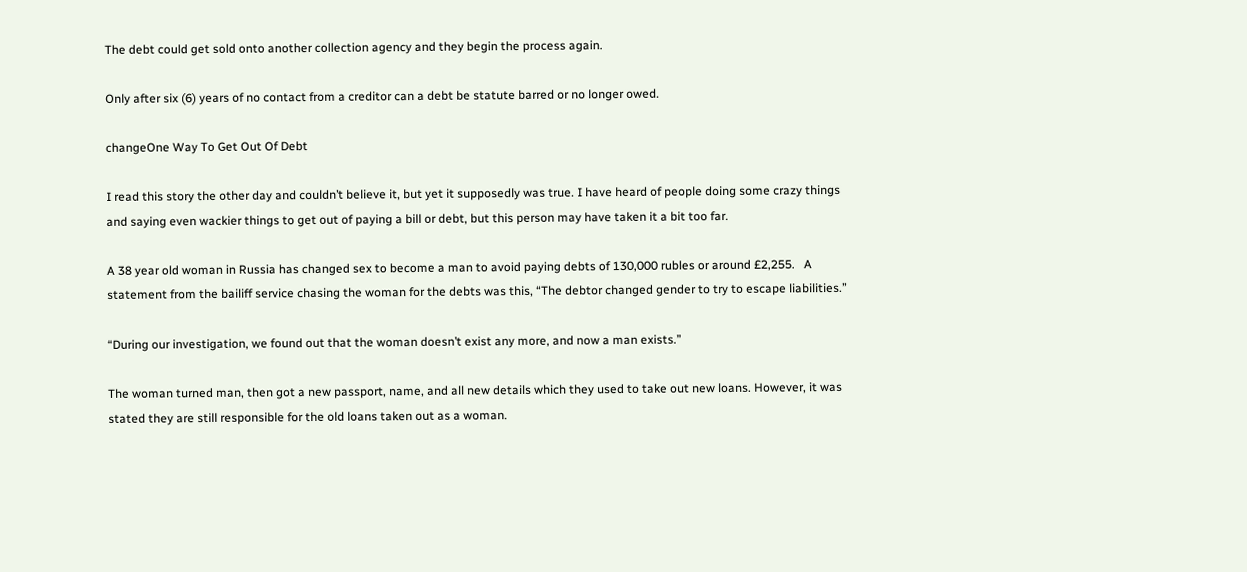The debt could get sold onto another collection agency and they begin the process again.

Only after six (6) years of no contact from a creditor can a debt be statute barred or no longer owed.

changeOne Way To Get Out Of Debt

I read this story the other day and couldn’t believe it, but yet it supposedly was true. I have heard of people doing some crazy things and saying even wackier things to get out of paying a bill or debt, but this person may have taken it a bit too far.

A 38 year old woman in Russia has changed sex to become a man to avoid paying debts of 130,000 rubles or around £2,255.   A statement from the bailiff service chasing the woman for the debts was this, “The debtor changed gender to try to escape liabilities.”

“During our investigation, we found out that the woman doesn’t exist any more, and now a man exists.”

The woman turned man, then got a new passport, name, and all new details which they used to take out new loans. However, it was stated they are still responsible for the old loans taken out as a woman.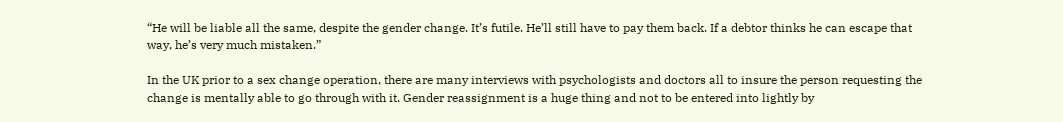“He will be liable all the same, despite the gender change. It’s futile. He’ll still have to pay them back. If a debtor thinks he can escape that way, he’s very much mistaken.”

In the UK prior to a sex change operation, there are many interviews with psychologists and doctors all to insure the person requesting the change is mentally able to go through with it. Gender reassignment is a huge thing and not to be entered into lightly by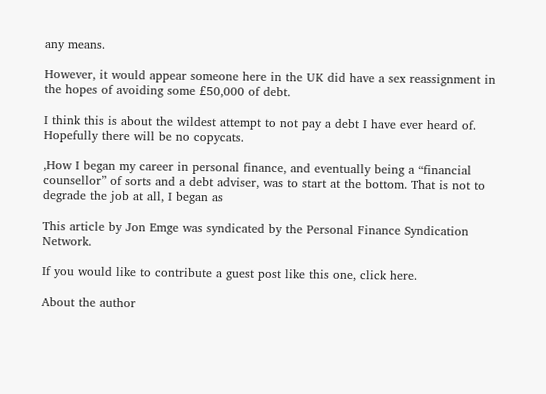any means.

However, it would appear someone here in the UK did have a sex reassignment in the hopes of avoiding some £50,000 of debt.

I think this is about the wildest attempt to not pay a debt I have ever heard of. Hopefully there will be no copycats.

,How I began my career in personal finance, and eventually being a “financial counsellor” of sorts and a debt adviser, was to start at the bottom. That is not to degrade the job at all, I began as

This article by Jon Emge was syndicated by the Personal Finance Syndication Network.

If you would like to contribute a guest post like this one, click here.

About the author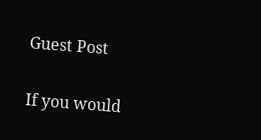Guest Post

If you would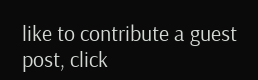like to contribute a guest post, click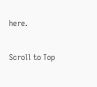here.

Scroll to Top